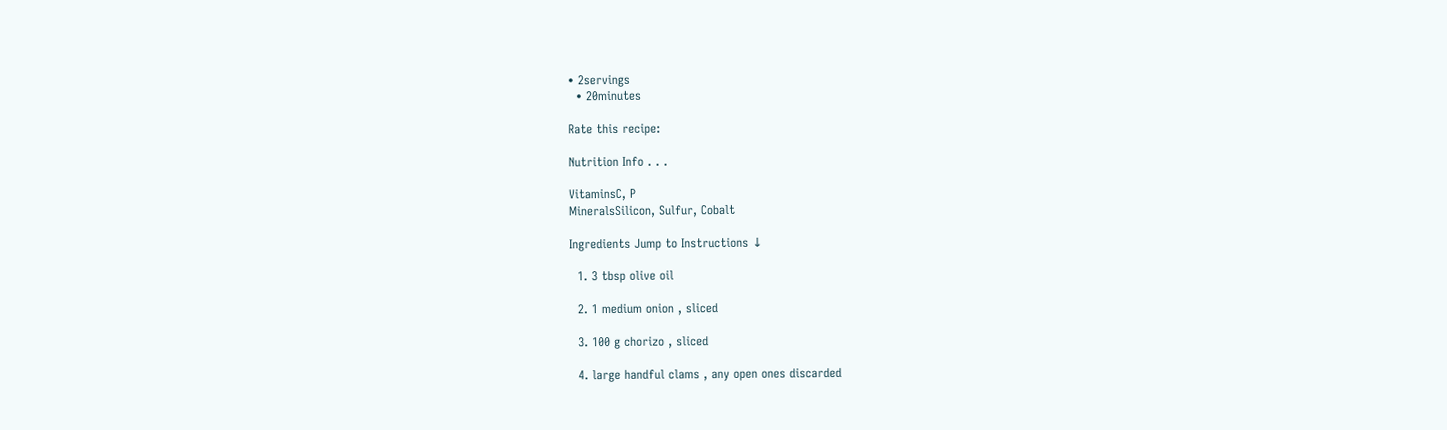• 2servings
  • 20minutes

Rate this recipe:

Nutrition Info . . .

VitaminsC, P
MineralsSilicon, Sulfur, Cobalt

Ingredients Jump to Instructions ↓

  1. 3 tbsp olive oil

  2. 1 medium onion , sliced

  3. 100 g chorizo , sliced

  4. large handful clams , any open ones discarded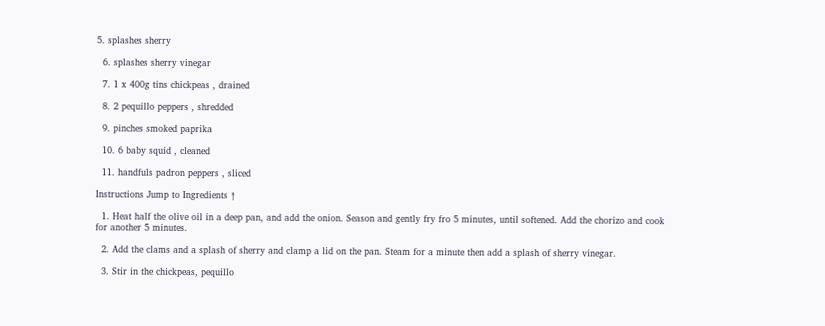5. splashes sherry

  6. splashes sherry vinegar

  7. 1 x 400g tins chickpeas , drained

  8. 2 pequillo peppers , shredded

  9. pinches smoked paprika

  10. 6 baby squid , cleaned

  11. handfuls padron peppers , sliced

Instructions Jump to Ingredients ↑

  1. Heat half the olive oil in a deep pan, and add the onion. Season and gently fry fro 5 minutes, until softened. Add the chorizo and cook for another 5 minutes.

  2. Add the clams and a splash of sherry and clamp a lid on the pan. Steam for a minute then add a splash of sherry vinegar.

  3. Stir in the chickpeas, pequillo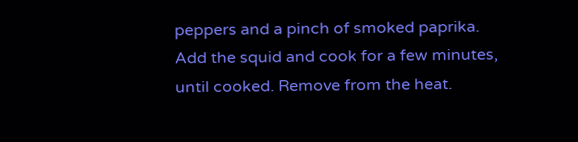peppers and a pinch of smoked paprika. Add the squid and cook for a few minutes, until cooked. Remove from the heat.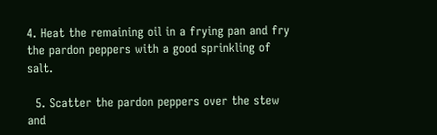4. Heat the remaining oil in a frying pan and fry the pardon peppers with a good sprinkling of salt.

  5. Scatter the pardon peppers over the stew and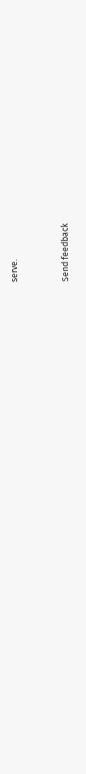serve.


Send feedback